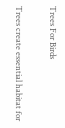Trees For Birds

Trees create essential habitat for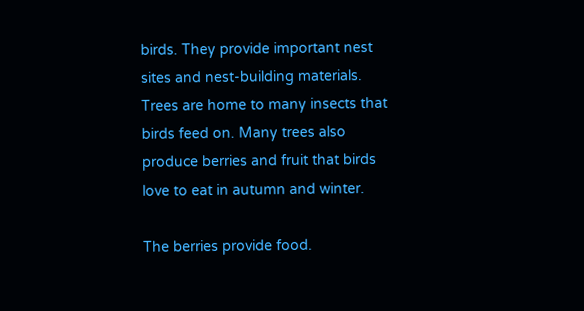birds. They provide important nest sites and nest-building materials. Trees are home to many insects that birds feed on. Many trees also produce berries and fruit that birds love to eat in autumn and winter.

The berries provide food.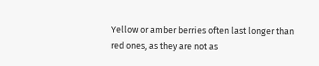Yellow or amber berries often last longer than red ones, as they are not as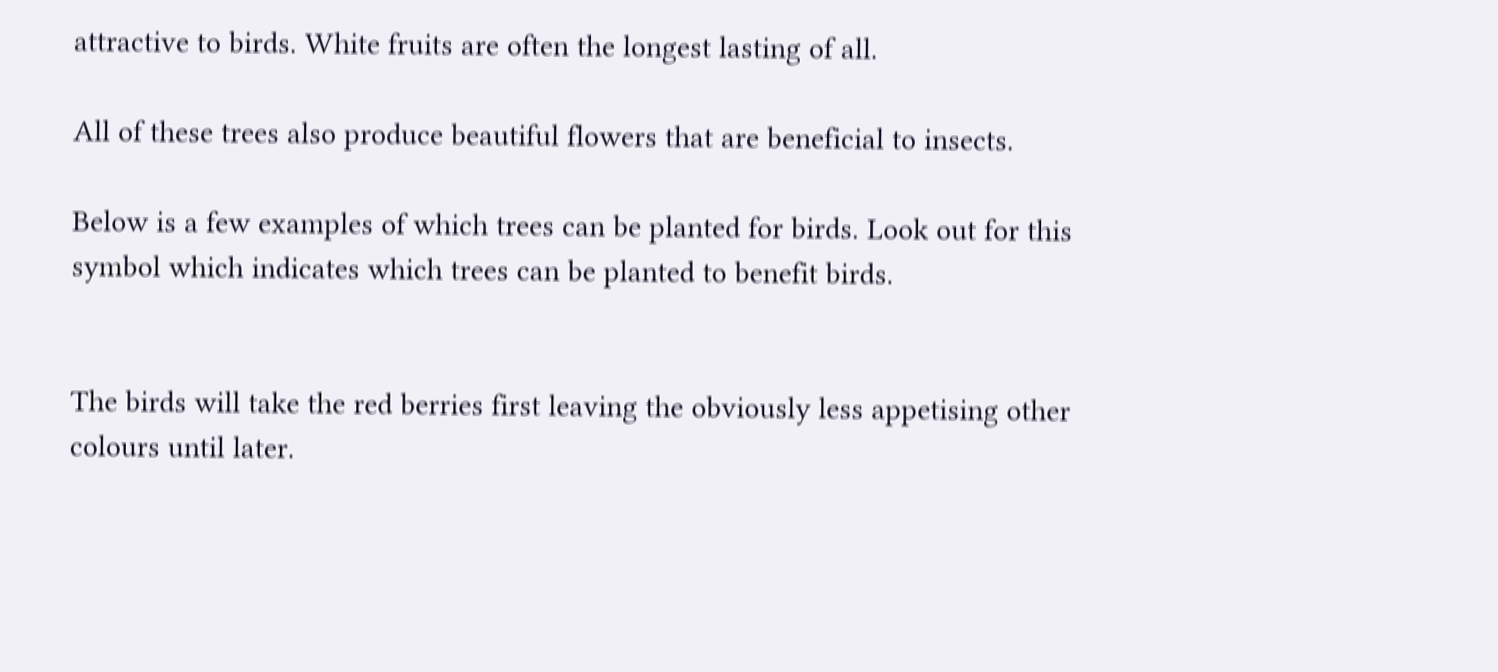attractive to birds. White fruits are often the longest lasting of all.

All of these trees also produce beautiful flowers that are beneficial to insects.

Below is a few examples of which trees can be planted for birds. Look out for this symbol which indicates which trees can be planted to benefit birds.


The birds will take the red berries first leaving the obviously less appetising other colours until later.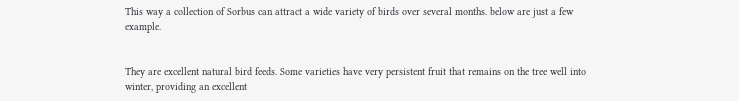This way a collection of Sorbus can attract a wide variety of birds over several months. below are just a few example.


They are excellent natural bird feeds. Some varieties have very persistent fruit that remains on the tree well into winter, providing an excellent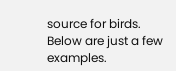source for birds. Below are just a few examples.